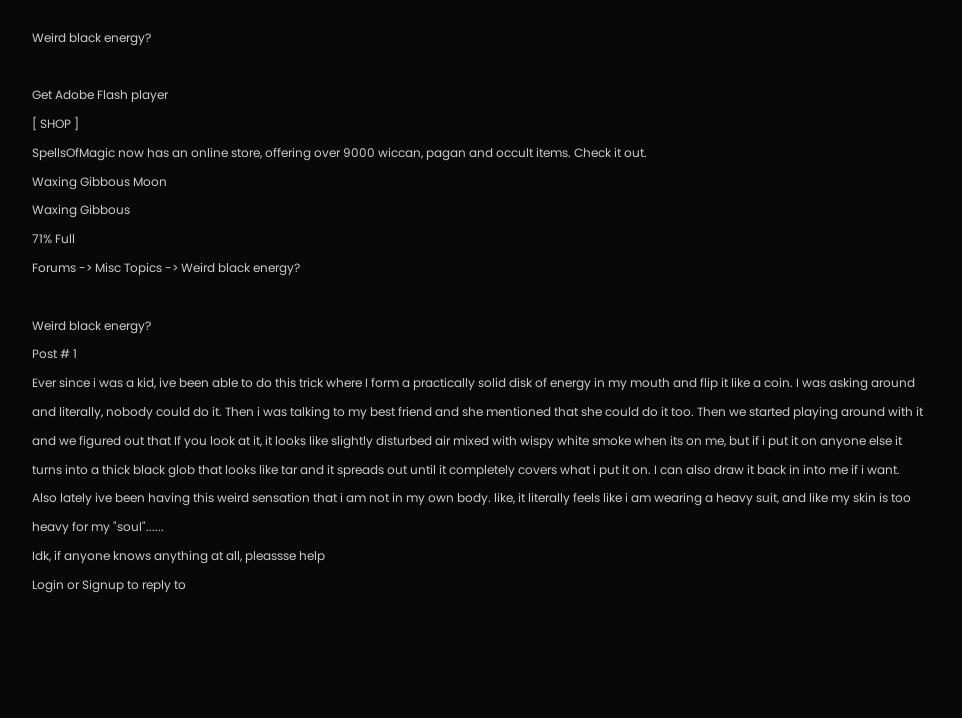Weird black energy?

Get Adobe Flash player
[ SHOP ]
SpellsOfMagic now has an online store, offering over 9000 wiccan, pagan and occult items. Check it out.
Waxing Gibbous Moon
Waxing Gibbous
71% Full
Forums -> Misc Topics -> Weird black energy?

Weird black energy?
Post # 1
Ever since i was a kid, ive been able to do this trick where I form a practically solid disk of energy in my mouth and flip it like a coin. I was asking around and literally, nobody could do it. Then i was talking to my best friend and she mentioned that she could do it too. Then we started playing around with it and we figured out that If you look at it, it looks like slightly disturbed air mixed with wispy white smoke when its on me, but if i put it on anyone else it turns into a thick black glob that looks like tar and it spreads out until it completely covers what i put it on. I can also draw it back in into me if i want.
Also lately ive been having this weird sensation that i am not in my own body. like, it literally feels like i am wearing a heavy suit, and like my skin is too heavy for my "soul"......
Idk, if anyone knows anything at all, pleassse help
Login or Signup to reply to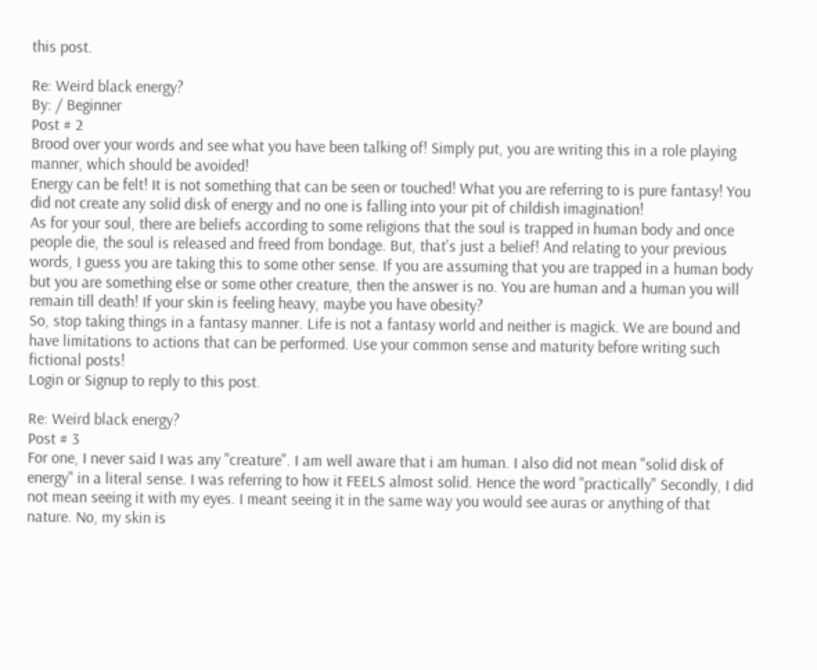this post.

Re: Weird black energy?
By: / Beginner
Post # 2
Brood over your words and see what you have been talking of! Simply put, you are writing this in a role playing manner, which should be avoided!
Energy can be felt! It is not something that can be seen or touched! What you are referring to is pure fantasy! You did not create any solid disk of energy and no one is falling into your pit of childish imagination!
As for your soul, there are beliefs according to some religions that the soul is trapped in human body and once people die, the soul is released and freed from bondage. But, that's just a belief! And relating to your previous words, I guess you are taking this to some other sense. If you are assuming that you are trapped in a human body but you are something else or some other creature, then the answer is no. You are human and a human you will remain till death! If your skin is feeling heavy, maybe you have obesity?
So, stop taking things in a fantasy manner. Life is not a fantasy world and neither is magick. We are bound and have limitations to actions that can be performed. Use your common sense and maturity before writing such fictional posts!
Login or Signup to reply to this post.

Re: Weird black energy?
Post # 3
For one, I never said I was any "creature". I am well aware that i am human. I also did not mean "solid disk of energy" in a literal sense. I was referring to how it FEELS almost solid. Hence the word "practically" Secondly, I did not mean seeing it with my eyes. I meant seeing it in the same way you would see auras or anything of that nature. No, my skin is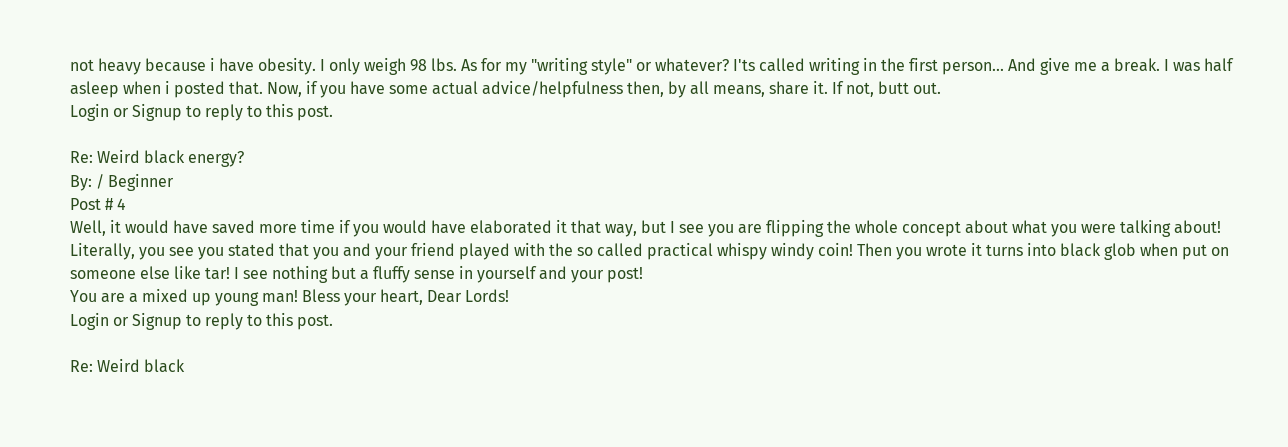not heavy because i have obesity. I only weigh 98 lbs. As for my "writing style" or whatever? I'ts called writing in the first person... And give me a break. I was half asleep when i posted that. Now, if you have some actual advice/helpfulness then, by all means, share it. If not, butt out.
Login or Signup to reply to this post.

Re: Weird black energy?
By: / Beginner
Post # 4
Well, it would have saved more time if you would have elaborated it that way, but I see you are flipping the whole concept about what you were talking about!
Literally, you see you stated that you and your friend played with the so called practical whispy windy coin! Then you wrote it turns into black glob when put on someone else like tar! I see nothing but a fluffy sense in yourself and your post!
You are a mixed up young man! Bless your heart, Dear Lords!
Login or Signup to reply to this post.

Re: Weird black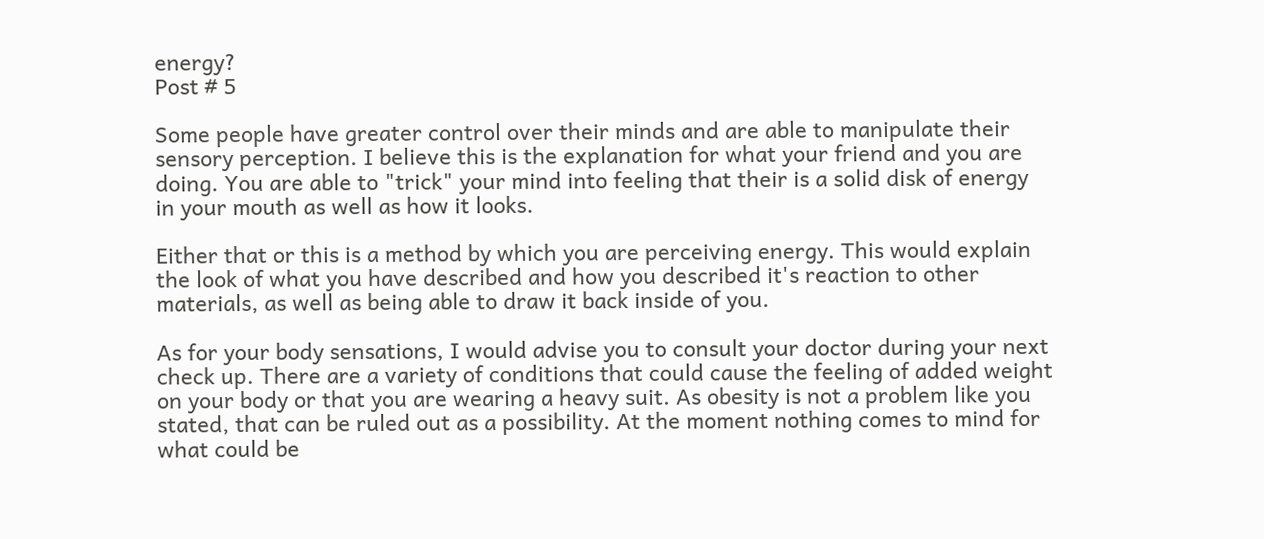energy?
Post # 5

Some people have greater control over their minds and are able to manipulate their sensory perception. I believe this is the explanation for what your friend and you are doing. You are able to "trick" your mind into feeling that their is a solid disk of energy in your mouth as well as how it looks.

Either that or this is a method by which you are perceiving energy. This would explain the look of what you have described and how you described it's reaction to other materials, as well as being able to draw it back inside of you.

As for your body sensations, I would advise you to consult your doctor during your next check up. There are a variety of conditions that could cause the feeling of added weight on your body or that you are wearing a heavy suit. As obesity is not a problem like you stated, that can be ruled out as a possibility. At the moment nothing comes to mind for what could be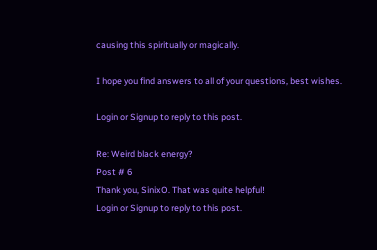causing this spiritually or magically.

I hope you find answers to all of your questions, best wishes.

Login or Signup to reply to this post.

Re: Weird black energy?
Post # 6
Thank you, SinixO. That was quite helpful!
Login or Signup to reply to this post.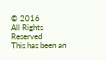© 2016
All Rights Reserved
This has been an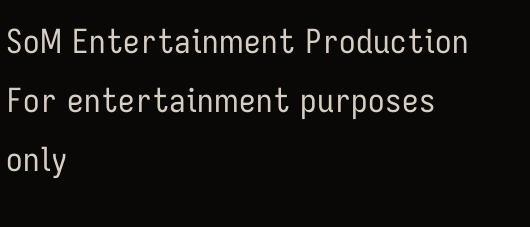SoM Entertainment Production
For entertainment purposes only